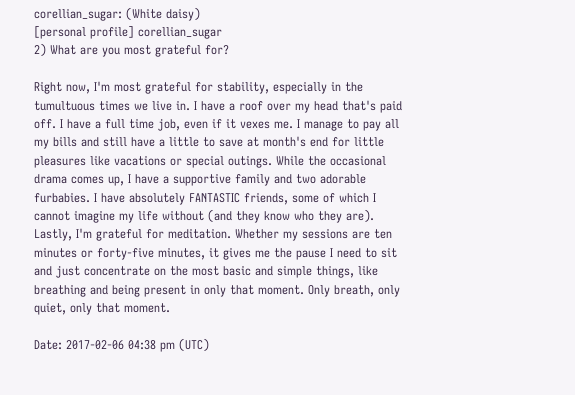corellian_sugar: (White daisy)
[personal profile] corellian_sugar
2) What are you most grateful for?

Right now, I'm most grateful for stability, especially in the tumultuous times we live in. I have a roof over my head that's paid off. I have a full time job, even if it vexes me. I manage to pay all my bills and still have a little to save at month's end for little pleasures like vacations or special outings. While the occasional drama comes up, I have a supportive family and two adorable furbabies. I have absolutely FANTASTIC friends, some of which I cannot imagine my life without (and they know who they are). Lastly, I'm grateful for meditation. Whether my sessions are ten minutes or forty-five minutes, it gives me the pause I need to sit and just concentrate on the most basic and simple things, like breathing and being present in only that moment. Only breath, only quiet, only that moment.

Date: 2017-02-06 04:38 pm (UTC)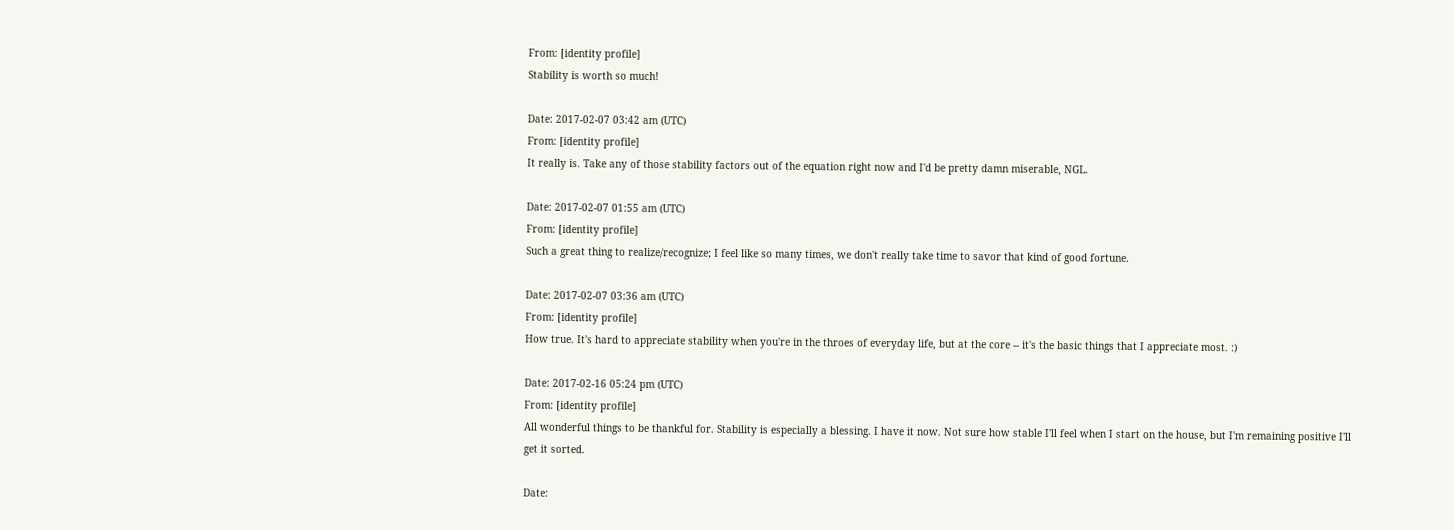From: [identity profile]
Stability is worth so much!

Date: 2017-02-07 03:42 am (UTC)
From: [identity profile]
It really is. Take any of those stability factors out of the equation right now and I'd be pretty damn miserable, NGL.

Date: 2017-02-07 01:55 am (UTC)
From: [identity profile]
Such a great thing to realize/recognize; I feel like so many times, we don't really take time to savor that kind of good fortune.

Date: 2017-02-07 03:36 am (UTC)
From: [identity profile]
How true. It's hard to appreciate stability when you're in the throes of everyday life, but at the core -- it's the basic things that I appreciate most. :)

Date: 2017-02-16 05:24 pm (UTC)
From: [identity profile]
All wonderful things to be thankful for. Stability is especially a blessing. I have it now. Not sure how stable I'll feel when I start on the house, but I'm remaining positive I'll get it sorted.

Date: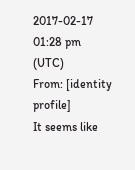2017-02-17 01:28 pm (UTC)
From: [identity profile]
It seems like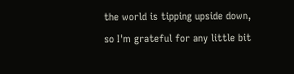the world is tipping upside down, so I'm grateful for any little bit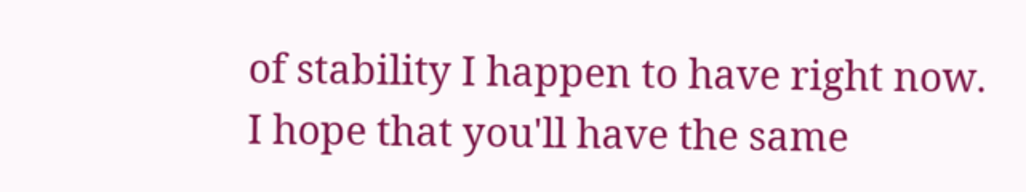of stability I happen to have right now. I hope that you'll have the same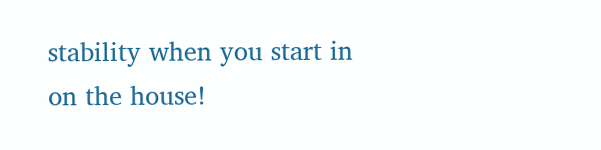stability when you start in on the house!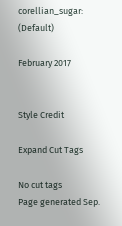corellian_sugar: (Default)

February 2017


Style Credit

Expand Cut Tags

No cut tags
Page generated Sep.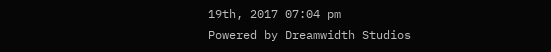19th, 2017 07:04 pm
Powered by Dreamwidth Studios